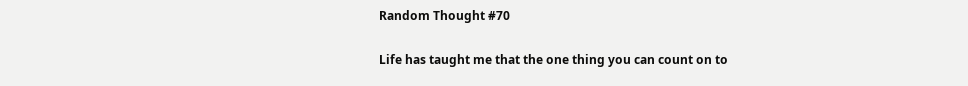Random Thought #70

Life has taught me that the one thing you can count on to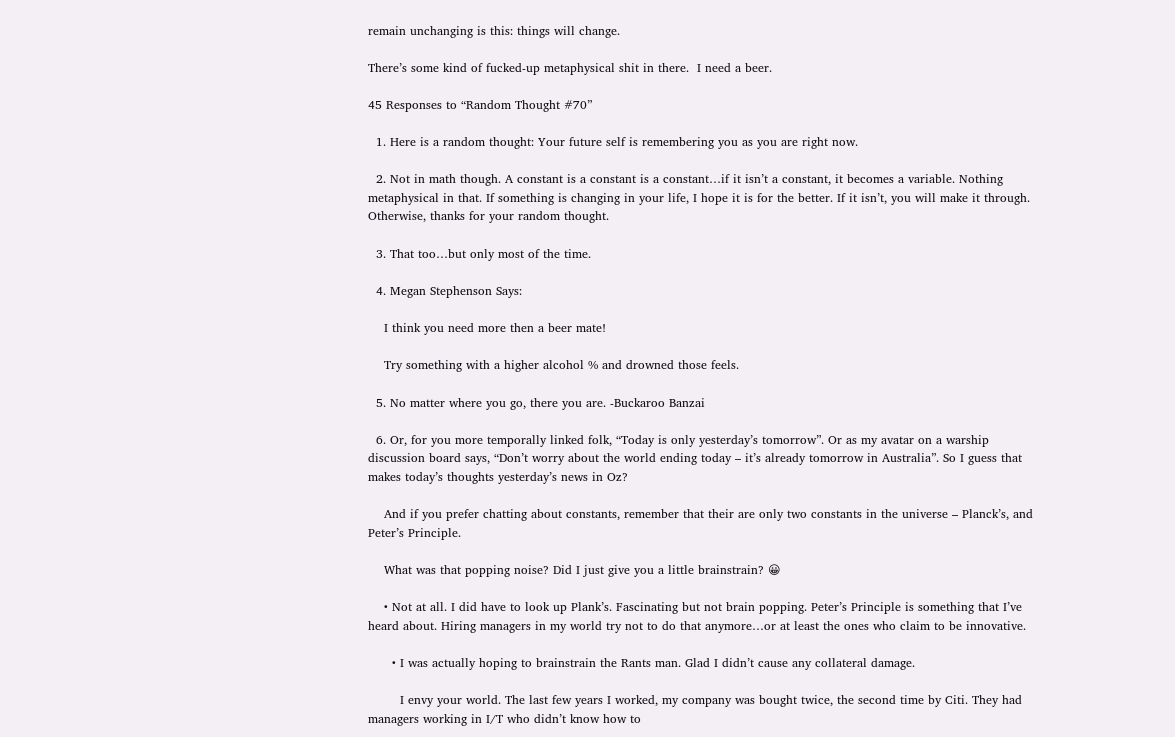remain unchanging is this: things will change.

There’s some kind of fucked-up metaphysical shit in there.  I need a beer.

45 Responses to “Random Thought #70”

  1. Here is a random thought: Your future self is remembering you as you are right now.

  2. Not in math though. A constant is a constant is a constant…if it isn’t a constant, it becomes a variable. Nothing metaphysical in that. If something is changing in your life, I hope it is for the better. If it isn’t, you will make it through. Otherwise, thanks for your random thought.

  3. That too…but only most of the time.

  4. Megan Stephenson Says:

    I think you need more then a beer mate!

    Try something with a higher alcohol % and drowned those feels.

  5. No matter where you go, there you are. -Buckaroo Banzai

  6. Or, for you more temporally linked folk, “Today is only yesterday’s tomorrow”. Or as my avatar on a warship discussion board says, “Don’t worry about the world ending today – it’s already tomorrow in Australia”. So I guess that makes today’s thoughts yesterday’s news in Oz?

    And if you prefer chatting about constants, remember that their are only two constants in the universe – Planck’s, and Peter’s Principle.

    What was that popping noise? Did I just give you a little brainstrain? 😀

    • Not at all. I did have to look up Plank’s. Fascinating but not brain popping. Peter’s Principle is something that I’ve heard about. Hiring managers in my world try not to do that anymore…or at least the ones who claim to be innovative.

      • I was actually hoping to brainstrain the Rants man. Glad I didn’t cause any collateral damage.

        I envy your world. The last few years I worked, my company was bought twice, the second time by Citi. They had managers working in I/T who didn’t know how to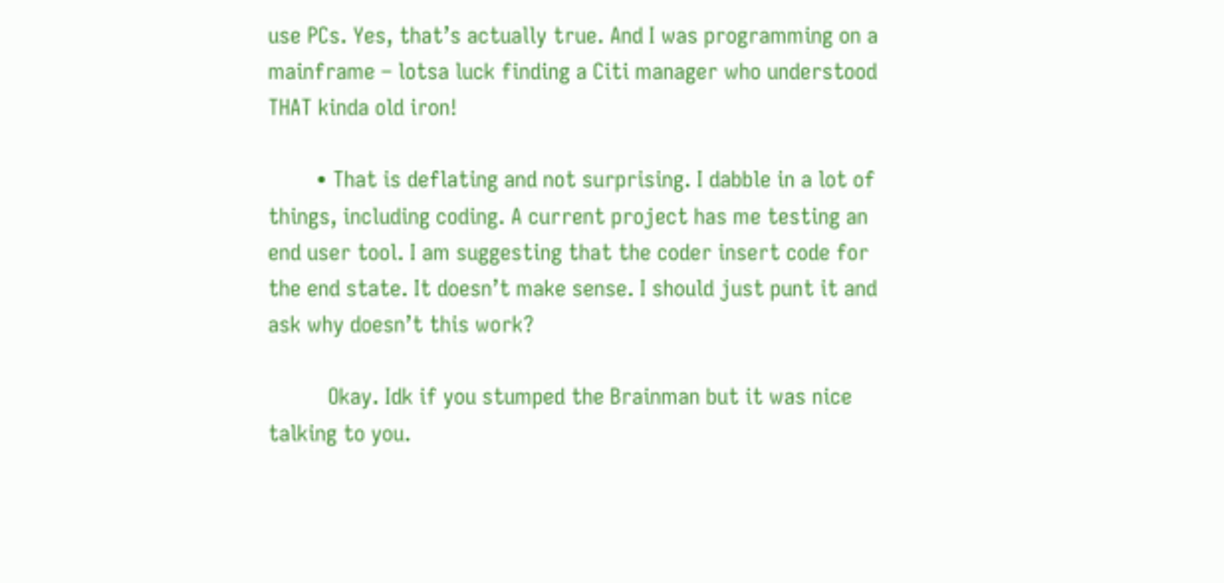use PCs. Yes, that’s actually true. And I was programming on a mainframe – lotsa luck finding a Citi manager who understood THAT kinda old iron!

        • That is deflating and not surprising. I dabble in a lot of things, including coding. A current project has me testing an end user tool. I am suggesting that the coder insert code for the end state. It doesn’t make sense. I should just punt it and ask why doesn’t this work?

          Okay. Idk if you stumped the Brainman but it was nice talking to you.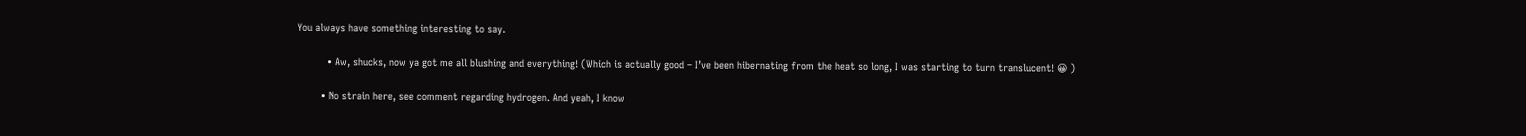You always have something interesting to say.

          • Aw, shucks, now ya got me all blushing and everything! (Which is actually good – I’ve been hibernating from the heat so long, I was starting to turn translucent! 😀 )

        • No strain here, see comment regarding hydrogen. And yeah, I know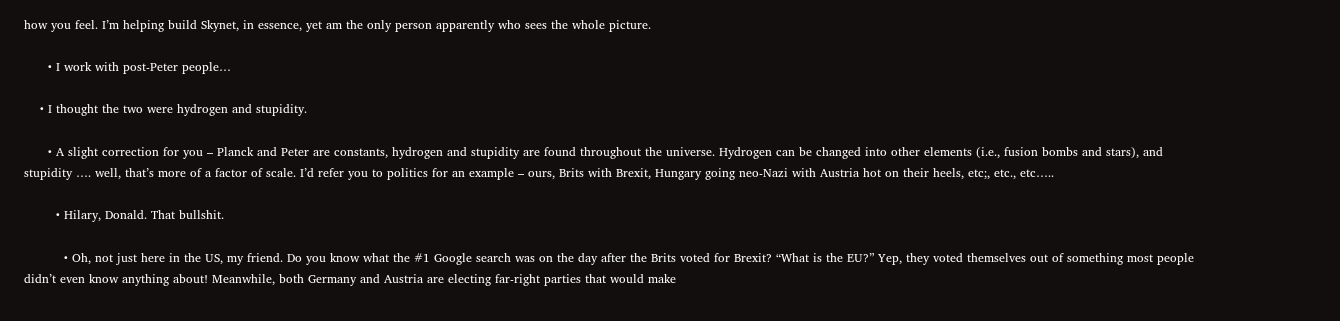how you feel. I’m helping build Skynet, in essence, yet am the only person apparently who sees the whole picture.

      • I work with post-Peter people…

    • I thought the two were hydrogen and stupidity.

      • A slight correction for you – Planck and Peter are constants, hydrogen and stupidity are found throughout the universe. Hydrogen can be changed into other elements (i.e., fusion bombs and stars), and stupidity …. well, that’s more of a factor of scale. I’d refer you to politics for an example – ours, Brits with Brexit, Hungary going neo-Nazi with Austria hot on their heels, etc;, etc., etc…..

        • Hilary, Donald. That bullshit.

          • Oh, not just here in the US, my friend. Do you know what the #1 Google search was on the day after the Brits voted for Brexit? “What is the EU?” Yep, they voted themselves out of something most people didn’t even know anything about! Meanwhile, both Germany and Austria are electing far-right parties that would make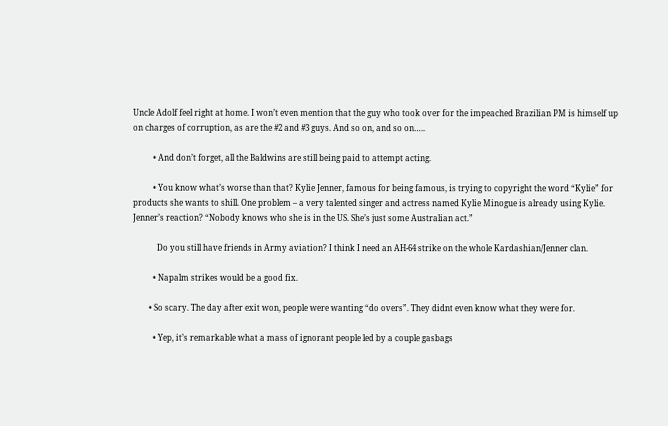Uncle Adolf feel right at home. I won’t even mention that the guy who took over for the impeached Brazilian PM is himself up on charges of corruption, as are the #2 and #3 guys. And so on, and so on…..

          • And don’t forget, all the Baldwins are still being paid to attempt acting.

          • You know what’s worse than that? Kylie Jenner, famous for being famous, is trying to copyright the word “Kylie” for products she wants to shill. One problem – a very talented singer and actress named Kylie Minogue is already using Kylie. Jenner’s reaction? “Nobody knows who she is in the US. She’s just some Australian act.”

            Do you still have friends in Army aviation? I think I need an AH-64 strike on the whole Kardashian/Jenner clan.

          • Napalm strikes would be a good fix.

        • So scary. The day after exit won, people were wanting “do overs”. They didnt even know what they were for.

          • Yep, it’s remarkable what a mass of ignorant people led by a couple gasbags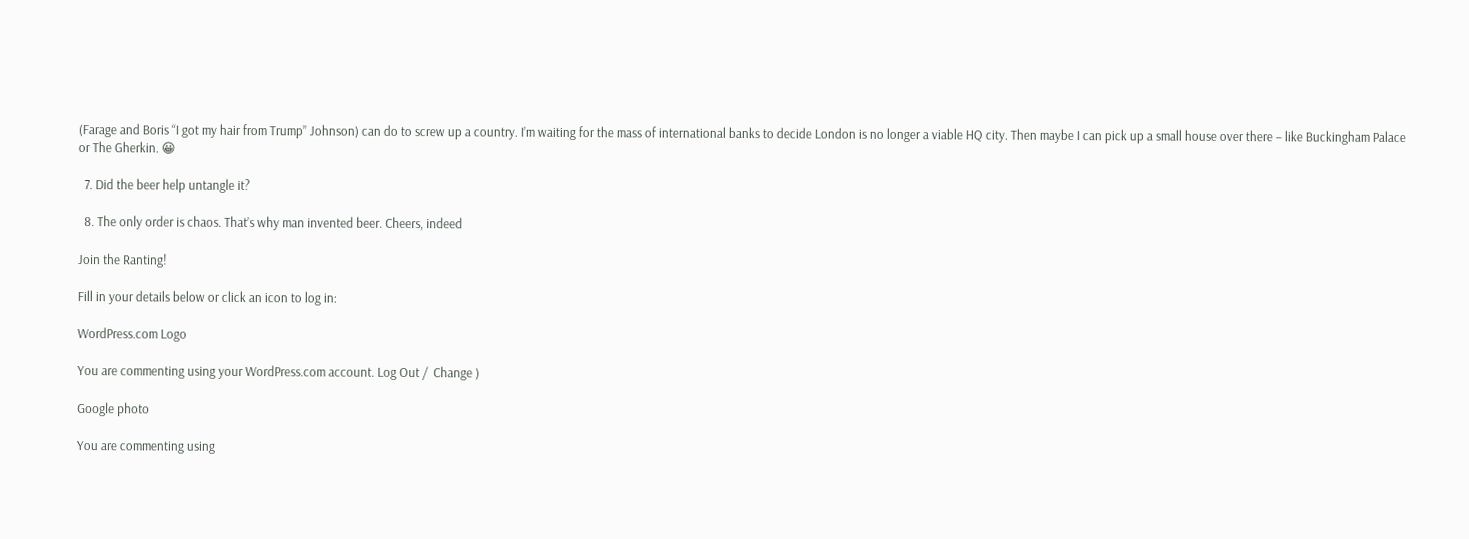(Farage and Boris “I got my hair from Trump” Johnson) can do to screw up a country. I’m waiting for the mass of international banks to decide London is no longer a viable HQ city. Then maybe I can pick up a small house over there – like Buckingham Palace or The Gherkin. 😀

  7. Did the beer help untangle it?

  8. The only order is chaos. That’s why man invented beer. Cheers, indeed

Join the Ranting!

Fill in your details below or click an icon to log in:

WordPress.com Logo

You are commenting using your WordPress.com account. Log Out /  Change )

Google photo

You are commenting using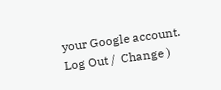your Google account. Log Out /  Change )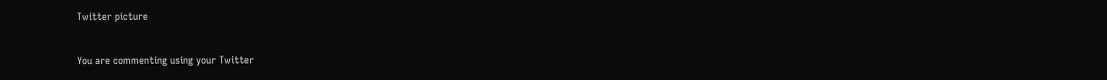Twitter picture

You are commenting using your Twitter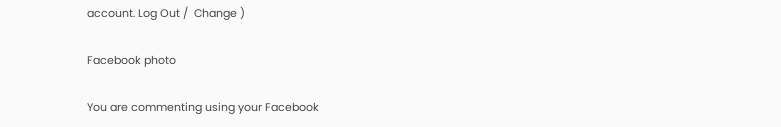account. Log Out /  Change )

Facebook photo

You are commenting using your Facebook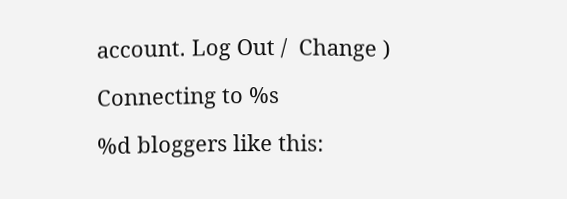account. Log Out /  Change )

Connecting to %s

%d bloggers like this: